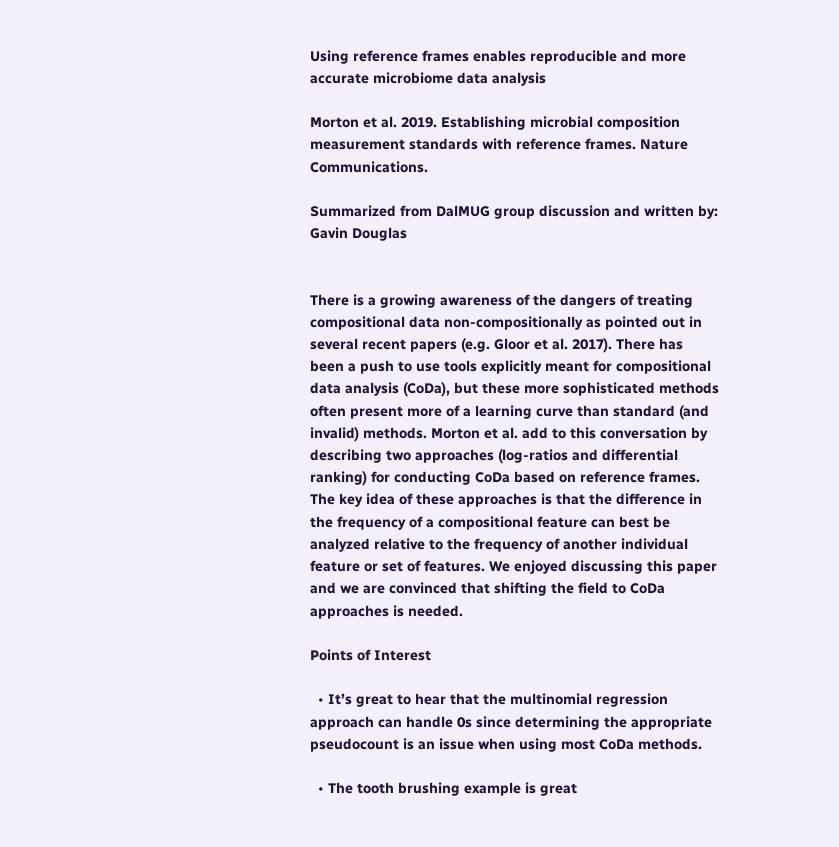Using reference frames enables reproducible and more accurate microbiome data analysis

Morton et al. 2019. Establishing microbial composition measurement standards with reference frames. Nature Communications.

Summarized from DalMUG group discussion and written by: Gavin Douglas


There is a growing awareness of the dangers of treating compositional data non-compositionally as pointed out in several recent papers (e.g. Gloor et al. 2017). There has been a push to use tools explicitly meant for compositional data analysis (CoDa), but these more sophisticated methods often present more of a learning curve than standard (and invalid) methods. Morton et al. add to this conversation by describing two approaches (log-ratios and differential ranking) for conducting CoDa based on reference frames. The key idea of these approaches is that the difference in the frequency of a compositional feature can best be analyzed relative to the frequency of another individual feature or set of features. We enjoyed discussing this paper and we are convinced that shifting the field to CoDa approaches is needed.

Points of Interest

  • It’s great to hear that the multinomial regression approach can handle 0s since determining the appropriate pseudocount is an issue when using most CoDa methods.

  • The tooth brushing example is great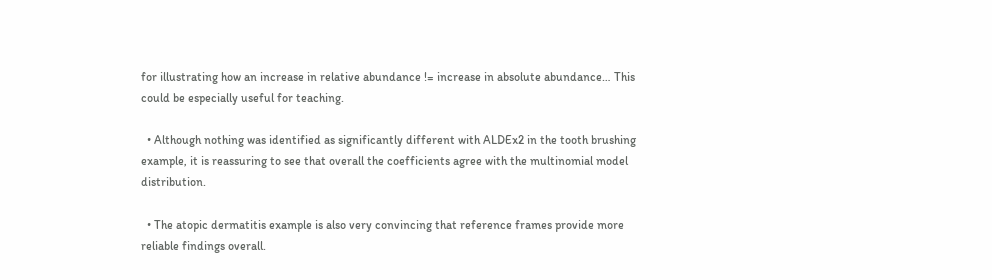for illustrating how an increase in relative abundance != increase in absolute abundance… This could be especially useful for teaching.

  • Although nothing was identified as significantly different with ALDEx2 in the tooth brushing example, it is reassuring to see that overall the coefficients agree with the multinomial model distribution.

  • The atopic dermatitis example is also very convincing that reference frames provide more reliable findings overall.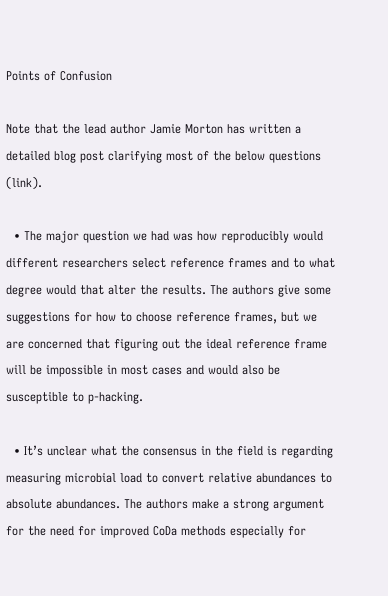Points of Confusion

Note that the lead author Jamie Morton has written a detailed blog post clarifying most of the below questions (link).

  • The major question we had was how reproducibly would different researchers select reference frames and to what degree would that alter the results. The authors give some suggestions for how to choose reference frames, but we are concerned that figuring out the ideal reference frame will be impossible in most cases and would also be susceptible to p-hacking.

  • It’s unclear what the consensus in the field is regarding measuring microbial load to convert relative abundances to absolute abundances. The authors make a strong argument for the need for improved CoDa methods especially for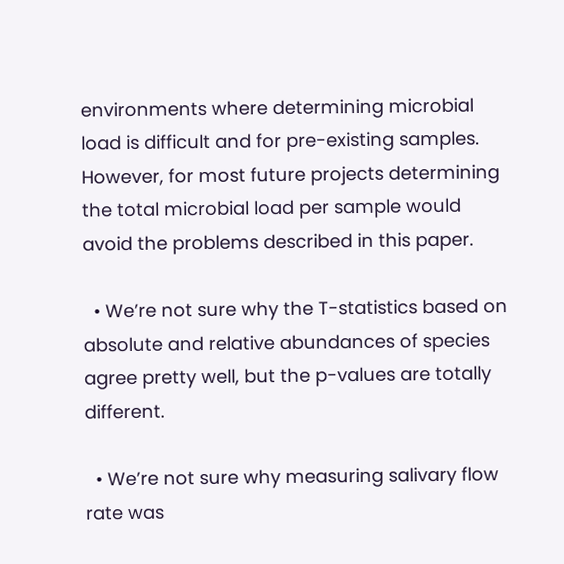environments where determining microbial load is difficult and for pre-existing samples. However, for most future projects determining the total microbial load per sample would avoid the problems described in this paper.

  • We’re not sure why the T-statistics based on absolute and relative abundances of species agree pretty well, but the p-values are totally different.

  • We’re not sure why measuring salivary flow rate was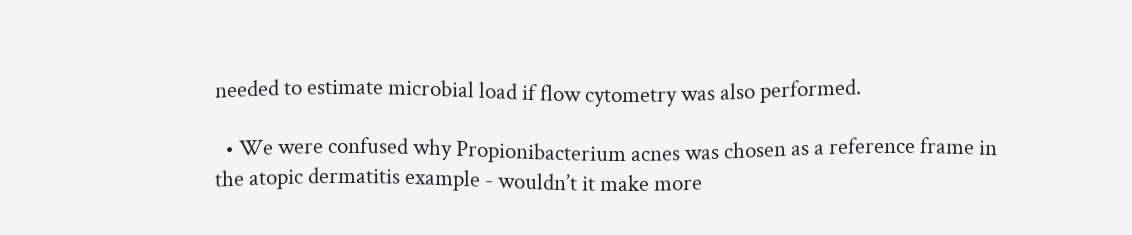needed to estimate microbial load if flow cytometry was also performed.

  • We were confused why Propionibacterium acnes was chosen as a reference frame in the atopic dermatitis example - wouldn’t it make more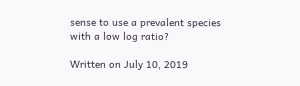sense to use a prevalent species with a low log ratio?

Written on July 10, 2019